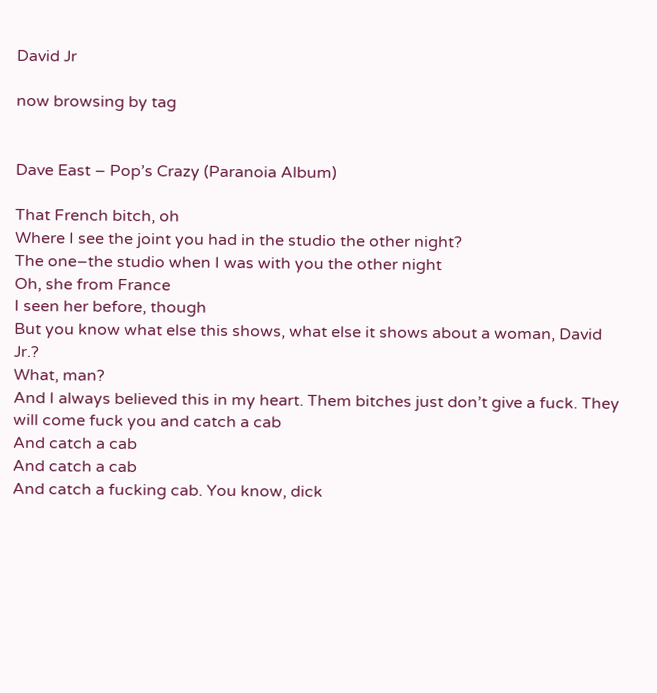David Jr

now browsing by tag


Dave East – Pop’s Crazy (Paranoia Album)

That French bitch, oh
Where I see the joint you had in the studio the other night?
The one–the studio when I was with you the other night
Oh, she from France
I seen her before, though
But you know what else this shows, what else it shows about a woman, David Jr.?
What, man?
And I always believed this in my heart. Them bitches just don’t give a fuck. They will come fuck you and catch a cab
And catch a cab
And catch a cab
And catch a fucking cab. You know, dick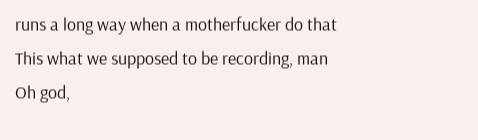runs a long way when a motherfucker do that
This what we supposed to be recording, man
Oh god,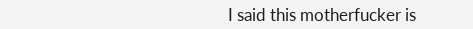I said this motherfucker is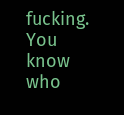fucking. You know who